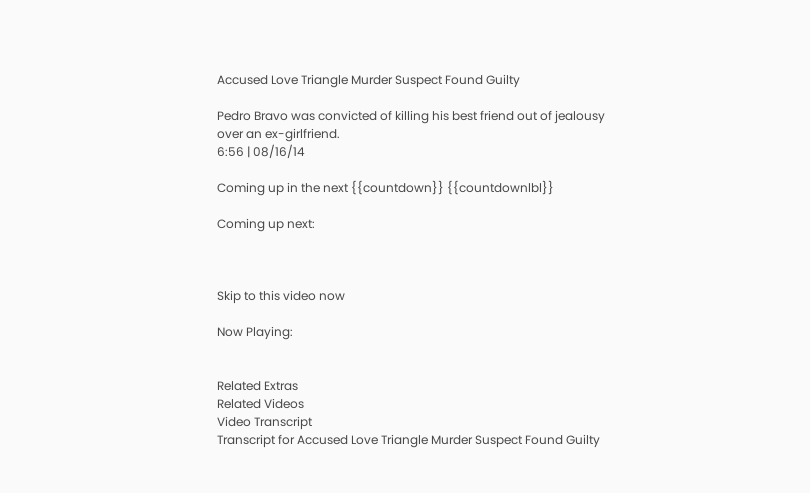Accused Love Triangle Murder Suspect Found Guilty

Pedro Bravo was convicted of killing his best friend out of jealousy over an ex-girlfriend.
6:56 | 08/16/14

Coming up in the next {{countdown}} {{countdownlbl}}

Coming up next:



Skip to this video now

Now Playing:


Related Extras
Related Videos
Video Transcript
Transcript for Accused Love Triangle Murder Suspect Found Guilty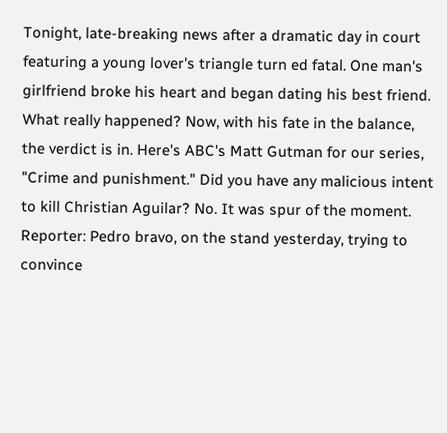Tonight, late-breaking news after a dramatic day in court featuring a young lover's triangle turn ed fatal. One man's girlfriend broke his heart and began dating his best friend. What really happened? Now, with his fate in the balance, the verdict is in. Here's ABC's Matt Gutman for our series, "Crime and punishment." Did you have any malicious intent to kill Christian Aguilar? No. It was spur of the moment. Reporter: Pedro bravo, on the stand yesterday, trying to convince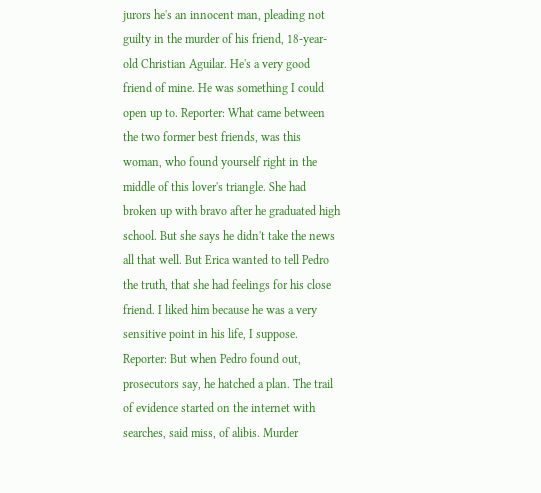jurors he's an innocent man, pleading not guilty in the murder of his friend, 18-year-old Christian Aguilar. He's a very good friend of mine. He was something I could open up to. Reporter: What came between the two former best friends, was this woman, who found yourself right in the middle of this lover's triangle. She had broken up with bravo after he graduated high school. But she says he didn't take the news all that well. But Erica wanted to tell Pedro the truth, that she had feelings for his close friend. I liked him because he was a very sensitive point in his life, I suppose. Reporter: But when Pedro found out, prosecutors say, he hatched a plan. The trail of evidence started on the internet with searches, said miss, of alibis. Murder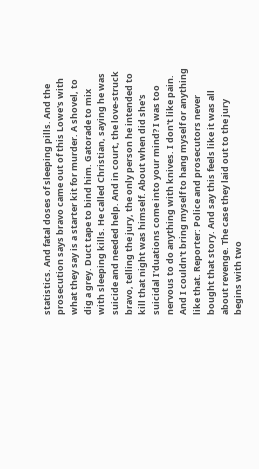statistics. And fatal doses of sleeping pills. And the prosecution says bravo came out of this Lowe's with what they say is a starter kit for murder. A shovel, to dig a grey. Duct tape to bind him. Gatorade to mix with sleeping kills. He called Christian, saying he was suicide and needed help. And in court, the love-struck bravo, telling the jury, the only person he intended to kill that night was himself. About when did she's suicidal I'duations come into your mind? I was too nervous to do anything with knives. I don't like pain. And I couldn't bring myself to hang myself or anything like that. Reporter: Police and prosecutors never bought that story. And say this feels like it was all about revenge. The case they laid out to the jury begins with two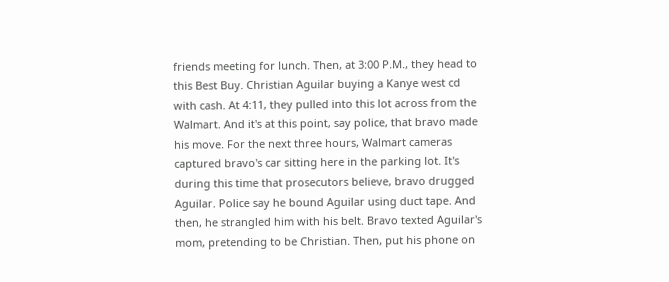friends meeting for lunch. Then, at 3:00 P.M., they head to this Best Buy. Christian Aguilar buying a Kanye west cd with cash. At 4:11, they pulled into this lot across from the Walmart. And it's at this point, say police, that bravo made his move. For the next three hours, Walmart cameras captured bravo's car sitting here in the parking lot. It's during this time that prosecutors believe, bravo drugged Aguilar. Police say he bound Aguilar using duct tape. And then, he strangled him with his belt. Bravo texted Aguilar's mom, pretending to be Christian. Then, put his phone on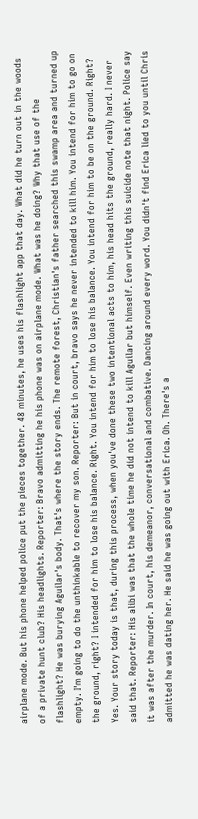airplane mode. But his phone helped police put the pieces together. 48 minutes, he uses his flashlight app that day. What did he turn out in the woods of a private hunt club? His headlights. Reporter: Bravo admitting he his phone was on airplane mode. What was he doing? Why that use of the flashlight? He was burying Aguilar's body. That's where the story ends. The remote forest, Christian's father searched this swamp area and turned up empty. I'm going to do the unthinkable to recover my son. Reporter: But in court, bravo says he never intended to kill him. You intend for him to go on the ground, right? I intended for him to lose his balance. Right. You intend for him to lose his balance. You intend for him to be on the ground. Right? Yes. Your story today is that, during this process, when you've done these two intentional acts to him, his head hits the ground, really hard. I never said that. Reporter: His alibi was that the whole time he did not intend to kill Aguilar but himself. Even writing this suicide note that night. Police say it was after the murder. In court, his demeanor, conversational and combative. Dancing around every word. You didn't find Erica lied to you until Chris admitted he was dating her. He said he was going out with Erica. Oh. There's a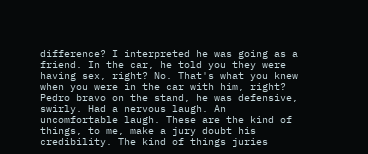difference? I interpreted he was going as a friend. In the car, he told you they were having sex, right? No. That's what you knew when you were in the car with him, right? Pedro bravo on the stand, he was defensive, swirly. Had a nervous laugh. An uncomfortable laugh. These are the kind of things, to me, make a jury doubt his credibility. The kind of things juries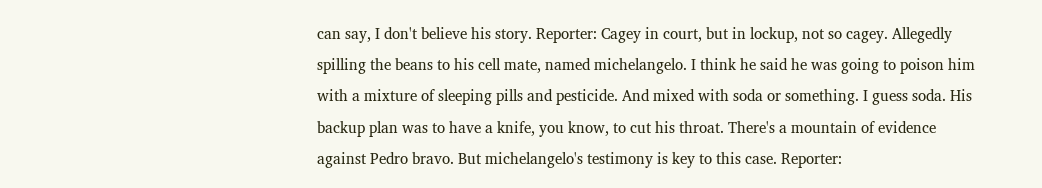can say, I don't believe his story. Reporter: Cagey in court, but in lockup, not so cagey. Allegedly spilling the beans to his cell mate, named michelangelo. I think he said he was going to poison him with a mixture of sleeping pills and pesticide. And mixed with soda or something. I guess soda. His backup plan was to have a knife, you know, to cut his throat. There's a mountain of evidence against Pedro bravo. But michelangelo's testimony is key to this case. Reporter: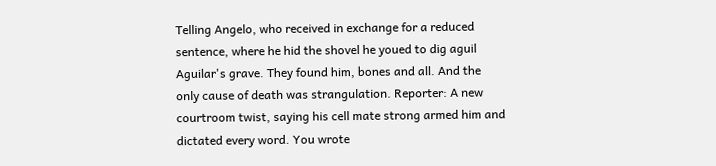Telling Angelo, who received in exchange for a reduced sentence, where he hid the shovel he youed to dig aguil Aguilar's grave. They found him, bones and all. And the only cause of death was strangulation. Reporter: A new courtroom twist, saying his cell mate strong armed him and dictated every word. You wrote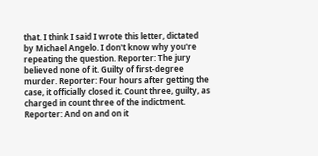that. I think I said I wrote this letter, dictated by Michael Angelo. I don't know why you're repeating the question. Reporter: The jury believed none of it. Guilty of first-degree murder. Reporter: Four hours after getting the case, it officially closed it. Count three, guilty, as charged in count three of the indictment. Reporter: And on and on it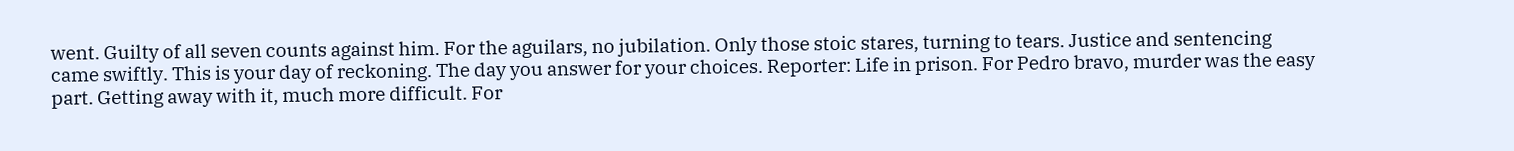went. Guilty of all seven counts against him. For the aguilars, no jubilation. Only those stoic stares, turning to tears. Justice and sentencing came swiftly. This is your day of reckoning. The day you answer for your choices. Reporter: Life in prison. For Pedro bravo, murder was the easy part. Getting away with it, much more difficult. For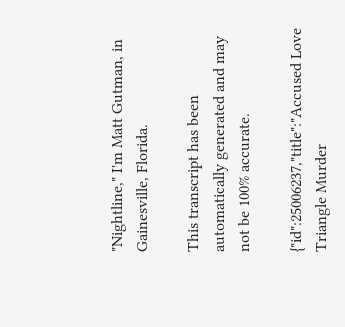"Nightline," I'm Matt Gutman, in Gainesville, Florida.

This transcript has been automatically generated and may not be 100% accurate.

{"id":25006237,"title":"Accused Love Triangle Murder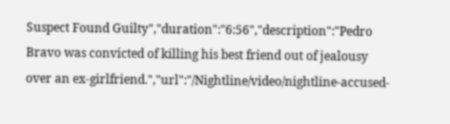Suspect Found Guilty","duration":"6:56","description":"Pedro Bravo was convicted of killing his best friend out of jealousy over an ex-girlfriend.","url":"/Nightline/video/nightline-accused-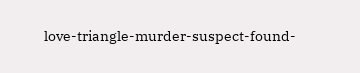love-triangle-murder-suspect-found-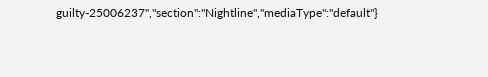guilty-25006237","section":"Nightline","mediaType":"default"}